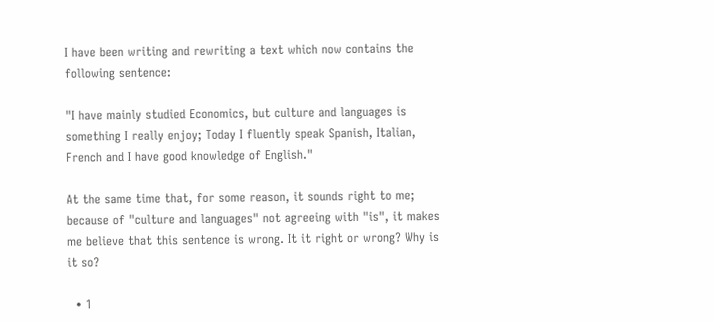I have been writing and rewriting a text which now contains the following sentence:

"I have mainly studied Economics, but culture and languages is something I really enjoy; Today I fluently speak Spanish, Italian, French and I have good knowledge of English."

At the same time that, for some reason, it sounds right to me; because of "culture and languages" not agreeing with "is", it makes me believe that this sentence is wrong. It it right or wrong? Why is it so?

  • 1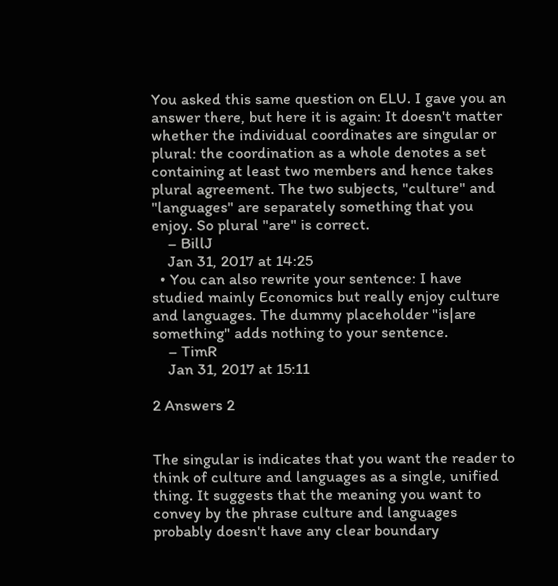You asked this same question on ELU. I gave you an answer there, but here it is again: It doesn't matter whether the individual coordinates are singular or plural: the coordination as a whole denotes a set containing at least two members and hence takes plural agreement. The two subjects, "culture" and "languages" are separately something that you enjoy. So plural "are" is correct.
    – BillJ
    Jan 31, 2017 at 14:25
  • You can also rewrite your sentence: I have studied mainly Economics but really enjoy culture and languages. The dummy placeholder "is|are something" adds nothing to your sentence.
    – TimR
    Jan 31, 2017 at 15:11

2 Answers 2


The singular is indicates that you want the reader to think of culture and languages as a single, unified thing. It suggests that the meaning you want to convey by the phrase culture and languages probably doesn't have any clear boundary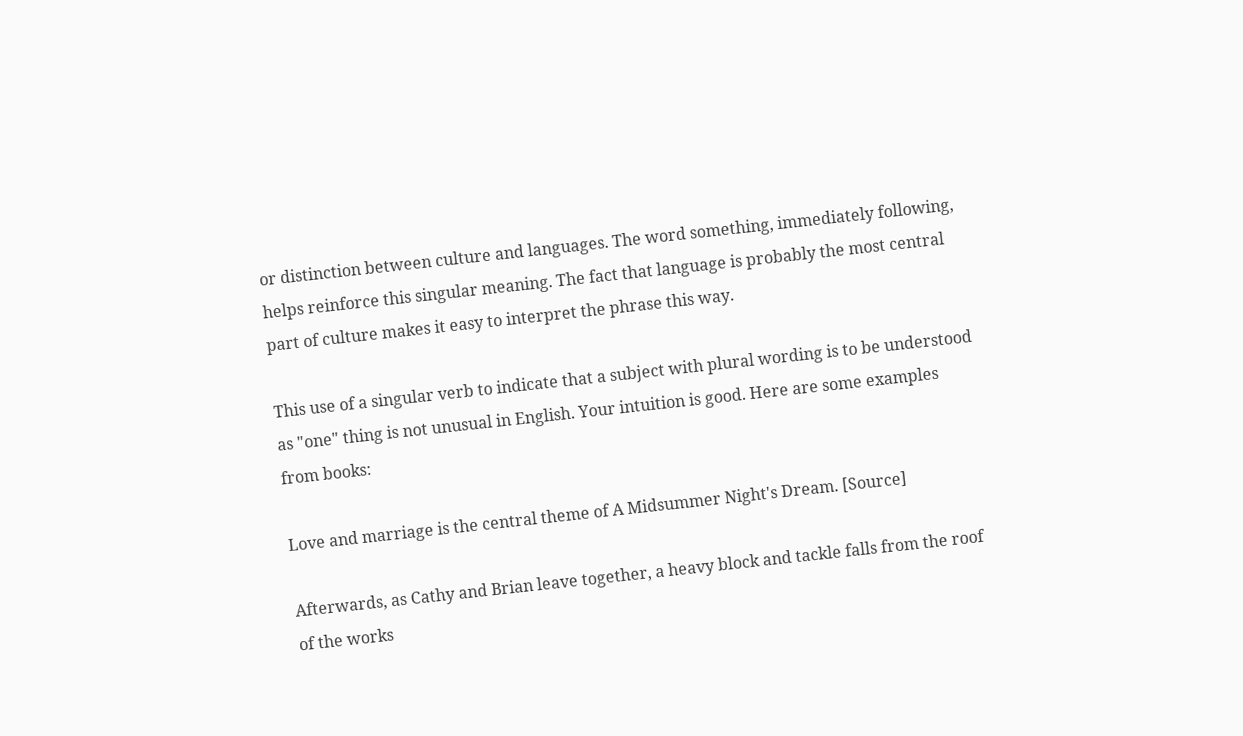or distinction between culture and languages. The word something, immediately following, helps reinforce this singular meaning. The fact that language is probably the most central part of culture makes it easy to interpret the phrase this way.

This use of a singular verb to indicate that a subject with plural wording is to be understood as "one" thing is not unusual in English. Your intuition is good. Here are some examples from books:

Love and marriage is the central theme of A Midsummer Night's Dream. [Source]

Afterwards, as Cathy and Brian leave together, a heavy block and tackle falls from the roof of the works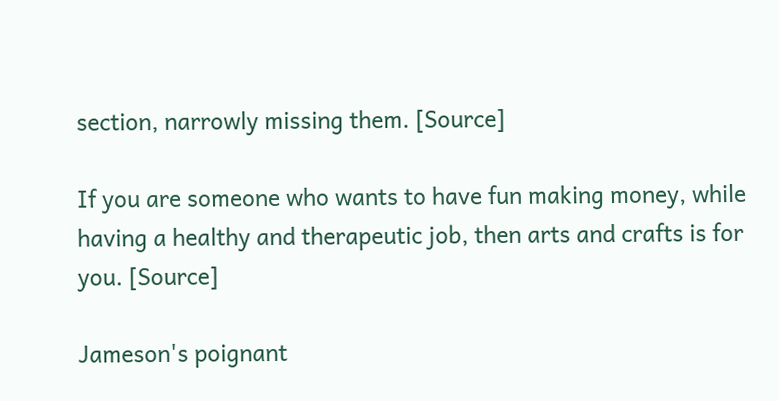section, narrowly missing them. [Source]

If you are someone who wants to have fun making money, while having a healthy and therapeutic job, then arts and crafts is for you. [Source]

Jameson's poignant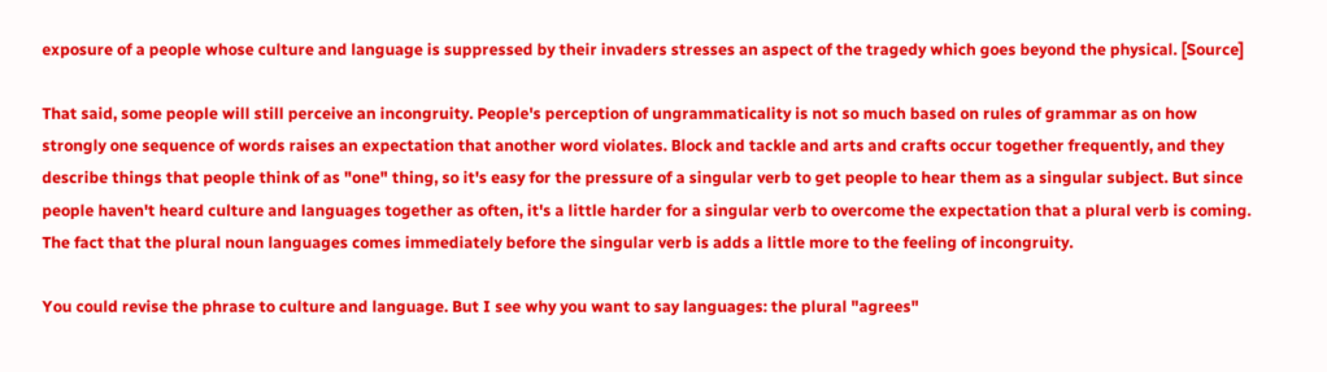exposure of a people whose culture and language is suppressed by their invaders stresses an aspect of the tragedy which goes beyond the physical. [Source]

That said, some people will still perceive an incongruity. People's perception of ungrammaticality is not so much based on rules of grammar as on how strongly one sequence of words raises an expectation that another word violates. Block and tackle and arts and crafts occur together frequently, and they describe things that people think of as "one" thing, so it's easy for the pressure of a singular verb to get people to hear them as a singular subject. But since people haven't heard culture and languages together as often, it's a little harder for a singular verb to overcome the expectation that a plural verb is coming. The fact that the plural noun languages comes immediately before the singular verb is adds a little more to the feeling of incongruity.

You could revise the phrase to culture and language. But I see why you want to say languages: the plural "agrees"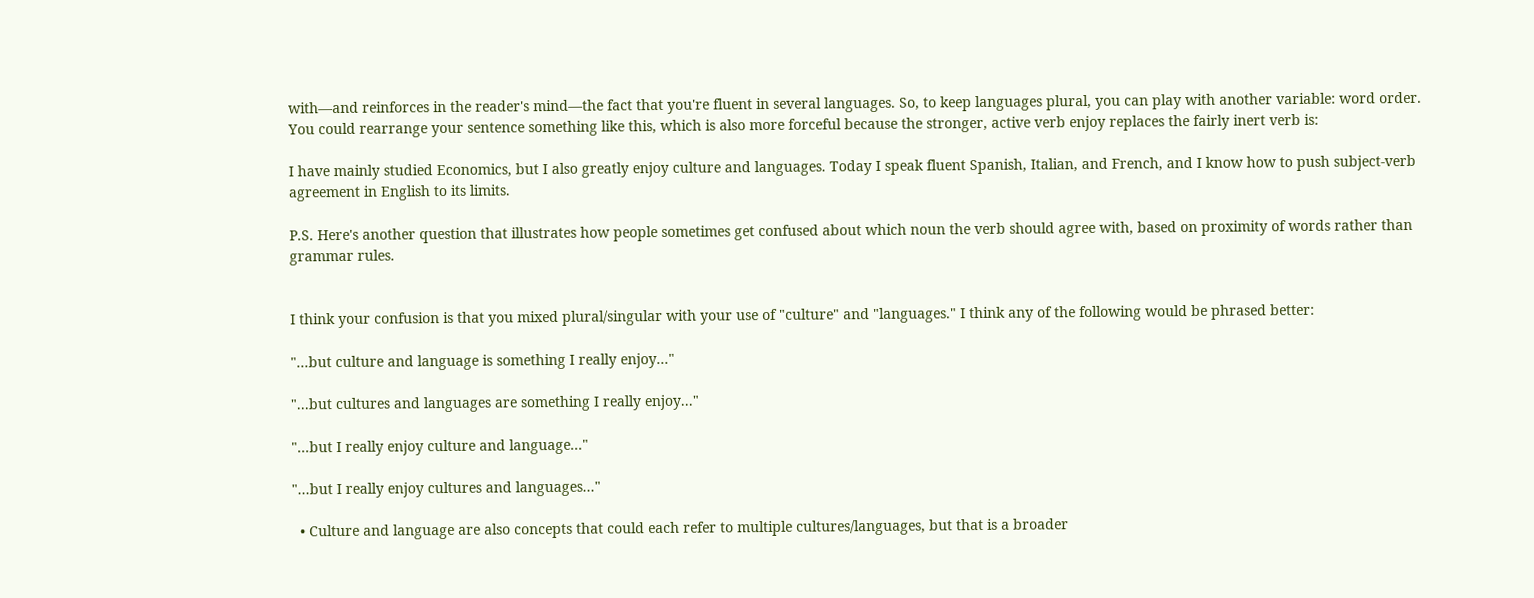with—and reinforces in the reader's mind—the fact that you're fluent in several languages. So, to keep languages plural, you can play with another variable: word order. You could rearrange your sentence something like this, which is also more forceful because the stronger, active verb enjoy replaces the fairly inert verb is:

I have mainly studied Economics, but I also greatly enjoy culture and languages. Today I speak fluent Spanish, Italian, and French, and I know how to push subject-verb agreement in English to its limits.

P.S. Here's another question that illustrates how people sometimes get confused about which noun the verb should agree with, based on proximity of words rather than grammar rules.


I think your confusion is that you mixed plural/singular with your use of "culture" and "languages." I think any of the following would be phrased better:

"...but culture and language is something I really enjoy..."

"...but cultures and languages are something I really enjoy..."

"...but I really enjoy culture and language..."

"...but I really enjoy cultures and languages..."

  • Culture and language are also concepts that could each refer to multiple cultures/languages, but that is a broader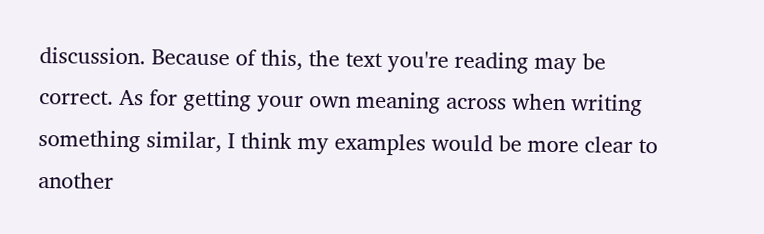discussion. Because of this, the text you're reading may be correct. As for getting your own meaning across when writing something similar, I think my examples would be more clear to another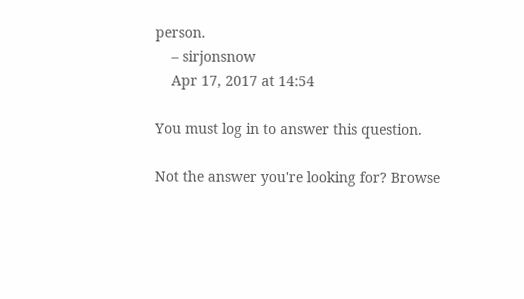person.
    – sirjonsnow
    Apr 17, 2017 at 14:54

You must log in to answer this question.

Not the answer you're looking for? Browse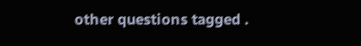other questions tagged .